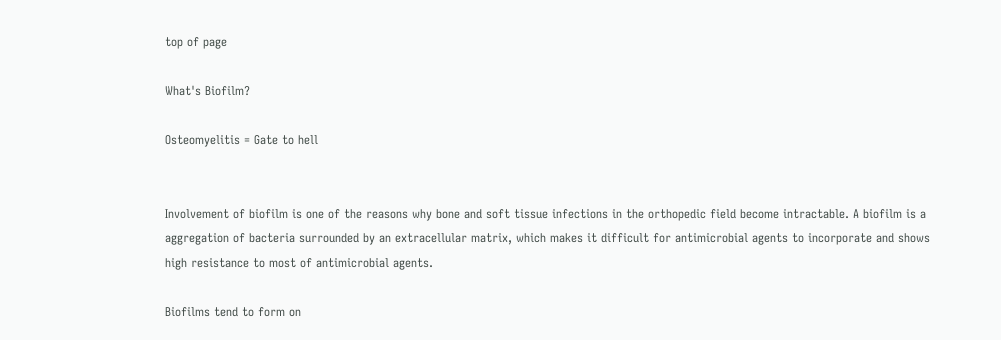top of page

What's Biofilm?

Osteomyelitis = Gate to hell


Involvement of biofilm is one of the reasons why bone and soft tissue infections in the orthopedic field become intractable. A biofilm is a aggregation of bacteria surrounded by an extracellular matrix, which makes it difficult for antimicrobial agents to incorporate and shows high resistance to most of antimicrobial agents.

Biofilms tend to form on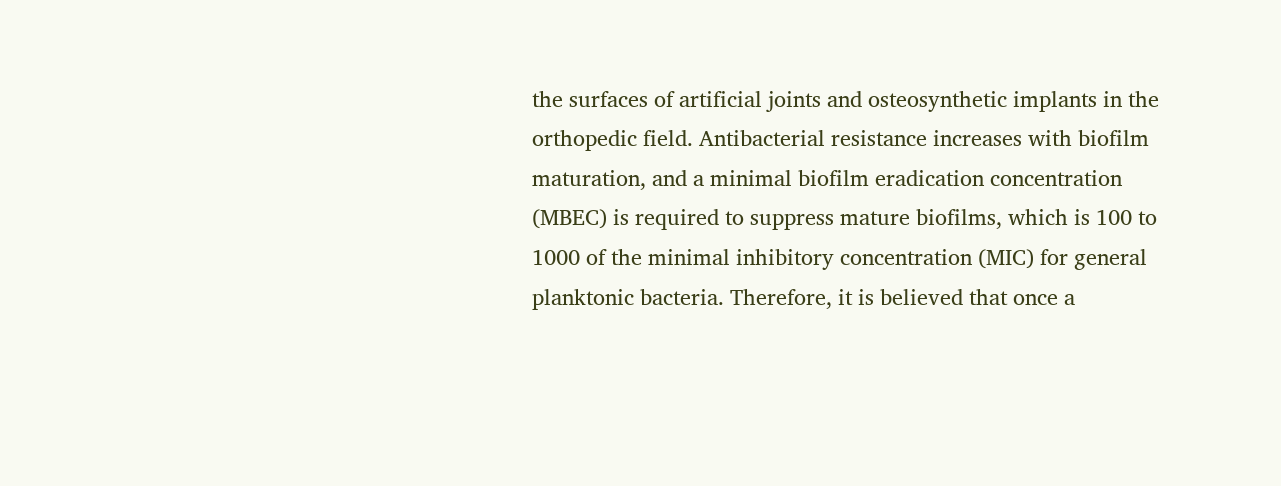the surfaces of artificial joints and osteosynthetic implants in the orthopedic field. Antibacterial resistance increases with biofilm maturation, and a minimal biofilm eradication concentration (MBEC) is required to suppress mature biofilms, which is 100 to 1000 of the minimal inhibitory concentration (MIC) for general planktonic bacteria. Therefore, it is believed that once a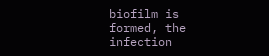biofilm is formed, the infection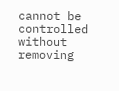cannot be controlled without removing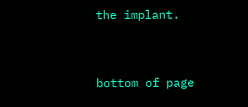the implant.


bottom of page